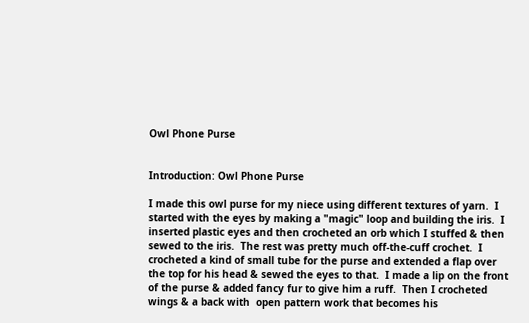Owl Phone Purse


Introduction: Owl Phone Purse

I made this owl purse for my niece using different textures of yarn.  I started with the eyes by making a "magic" loop and building the iris.  I inserted plastic eyes and then crocheted an orb which I stuffed & then sewed to the iris.  The rest was pretty much off-the-cuff crochet.  I crocheted a kind of small tube for the purse and extended a flap over the top for his head & sewed the eyes to that.  I made a lip on the front of the purse & added fancy fur to give him a ruff.  Then I crocheted wings & a back with  open pattern work that becomes his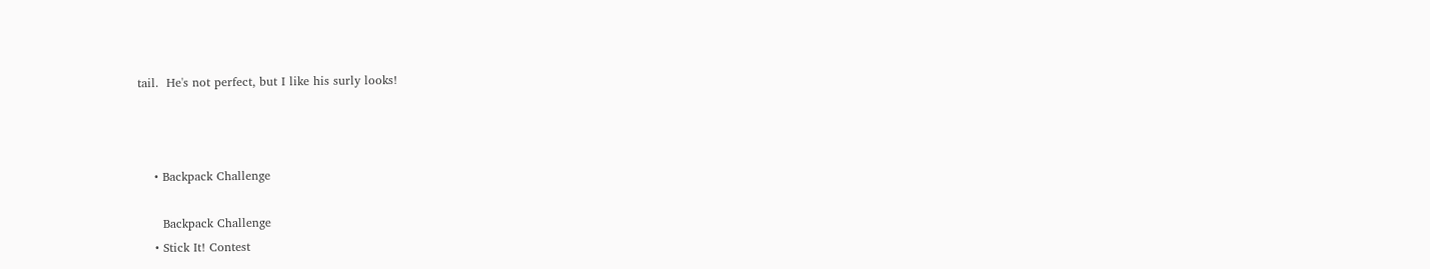tail.  He's not perfect, but I like his surly looks!



    • Backpack Challenge

      Backpack Challenge
    • Stick It! Contest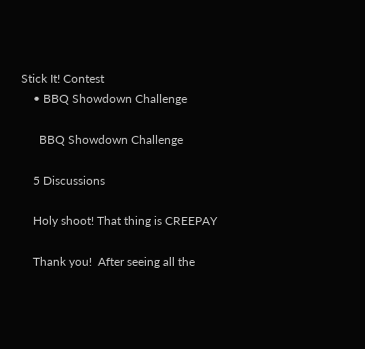Stick It! Contest
    • BBQ Showdown Challenge

      BBQ Showdown Challenge

    5 Discussions

    Holy shoot! That thing is CREEPAY

    Thank you!  After seeing all the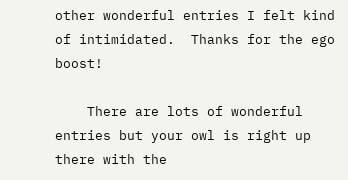other wonderful entries I felt kind of intimidated.  Thanks for the ego boost!

    There are lots of wonderful entries but your owl is right up there with the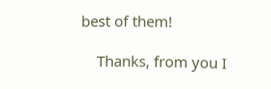best of them!

    Thanks, from you I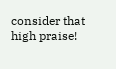consider that high praise!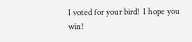I voted for your bird!  I hope you win!